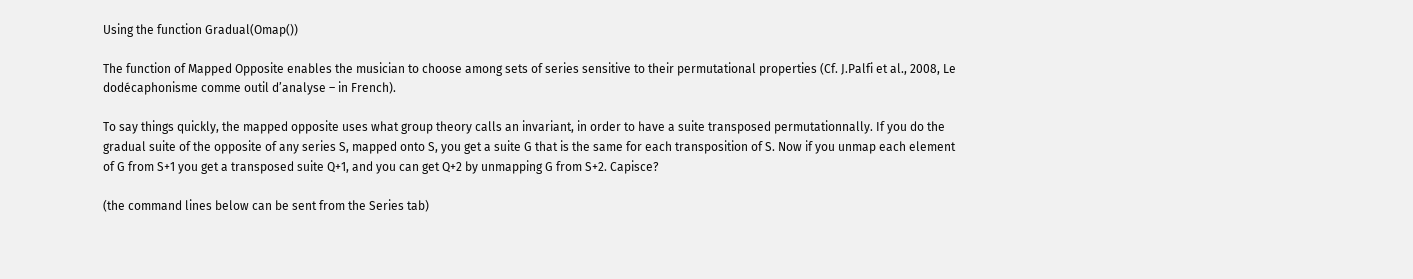Using the function Gradual(Omap())

The function of Mapped Opposite enables the musician to choose among sets of series sensitive to their permutational properties (Cf. J.Palfi et al., 2008, Le dodécaphonisme comme outil d’analyse – in French).

To say things quickly, the mapped opposite uses what group theory calls an invariant, in order to have a suite transposed permutationnally. If you do the gradual suite of the opposite of any series S, mapped onto S, you get a suite G that is the same for each transposition of S. Now if you unmap each element of G from S+1 you get a transposed suite Q+1, and you can get Q+2 by unmapping G from S+2. Capisce?

(the command lines below can be sent from the Series tab)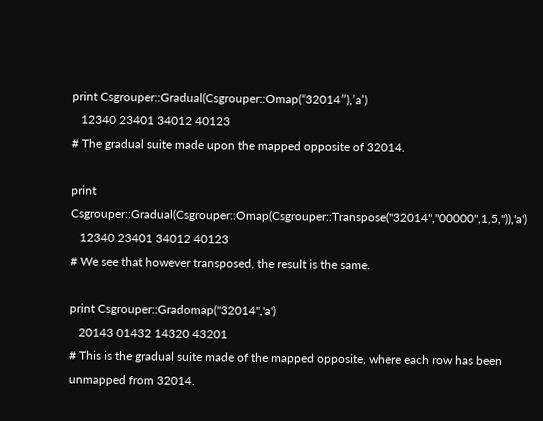print Csgrouper::Gradual(Csgrouper::Omap(“32014″),’a’)
   12340 23401 34012 40123
# The gradual suite made upon the mapped opposite of 32014.

print Csgrouper::Gradual(Csgrouper::Omap(Csgrouper::Transpose("32014","00000",1,5,'')),'a')
   12340 23401 34012 40123
# We see that however transposed, the result is the same.

print Csgrouper::Gradomap("32014",'a')
   20143 01432 14320 43201
# This is the gradual suite made of the mapped opposite, where each row has been unmapped from 32014.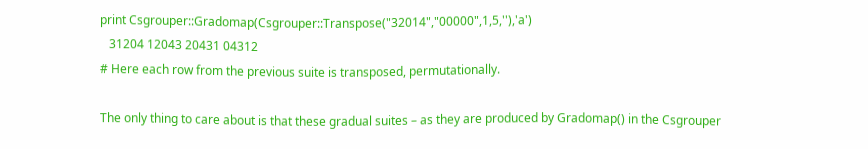print Csgrouper::Gradomap(Csgrouper::Transpose("32014","00000",1,5,''),'a')
   31204 12043 20431 04312
# Here each row from the previous suite is transposed, permutationally.

The only thing to care about is that these gradual suites – as they are produced by Gradomap() in the Csgrouper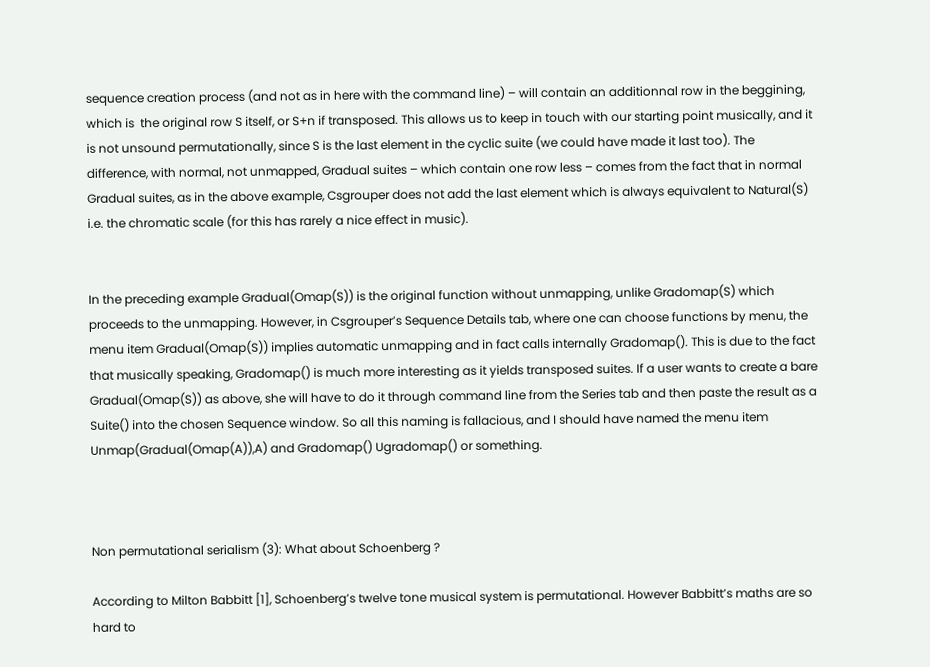sequence creation process (and not as in here with the command line) – will contain an additionnal row in the beggining, which is  the original row S itself, or S+n if transposed. This allows us to keep in touch with our starting point musically, and it is not unsound permutationally, since S is the last element in the cyclic suite (we could have made it last too). The difference, with normal, not unmapped, Gradual suites – which contain one row less – comes from the fact that in normal Gradual suites, as in the above example, Csgrouper does not add the last element which is always equivalent to Natural(S) i.e. the chromatic scale (for this has rarely a nice effect in music).


In the preceding example Gradual(Omap(S)) is the original function without unmapping, unlike Gradomap(S) which proceeds to the unmapping. However, in Csgrouper’s Sequence Details tab, where one can choose functions by menu, the menu item Gradual(Omap(S)) implies automatic unmapping and in fact calls internally Gradomap(). This is due to the fact that musically speaking, Gradomap() is much more interesting as it yields transposed suites. If a user wants to create a bare Gradual(Omap(S)) as above, she will have to do it through command line from the Series tab and then paste the result as a Suite() into the chosen Sequence window. So all this naming is fallacious, and I should have named the menu item Unmap(Gradual(Omap(A)),A) and Gradomap() Ugradomap() or something.



Non permutational serialism (3): What about Schoenberg ?

According to Milton Babbitt [1], Schoenberg’s twelve tone musical system is permutational. However Babbitt’s maths are so hard to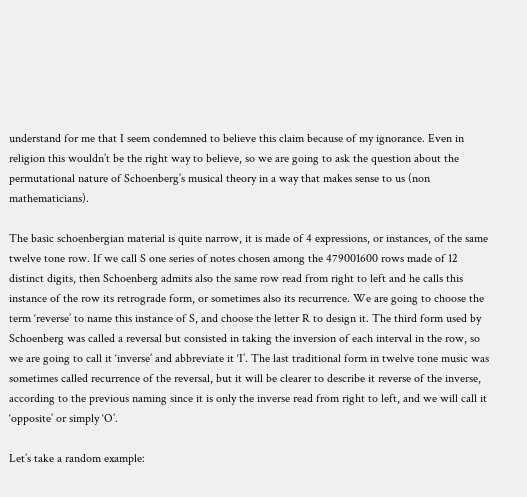understand for me that I seem condemned to believe this claim because of my ignorance. Even in religion this wouldn’t be the right way to believe, so we are going to ask the question about the permutational nature of Schoenberg’s musical theory in a way that makes sense to us (non mathematicians).

The basic schoenbergian material is quite narrow, it is made of 4 expressions, or instances, of the same twelve tone row. If we call S one series of notes chosen among the 479001600 rows made of 12 distinct digits, then Schoenberg admits also the same row read from right to left and he calls this instance of the row its retrograde form, or sometimes also its recurrence. We are going to choose the term ‘reverse’ to name this instance of S, and choose the letter R to design it. The third form used by Schoenberg was called a reversal but consisted in taking the inversion of each interval in the row, so we are going to call it ‘inverse’ and abbreviate it ‘I’. The last traditional form in twelve tone music was sometimes called recurrence of the reversal, but it will be clearer to describe it reverse of the inverse, according to the previous naming since it is only the inverse read from right to left, and we will call it ‘opposite’ or simply ‘O’.

Let’s take a random example: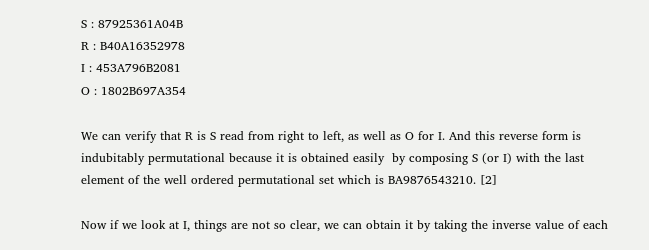S : 87925361A04B
R : B40A16352978
I : 453A796B2081
O : 1802B697A354

We can verify that R is S read from right to left, as well as O for I. And this reverse form is indubitably permutational because it is obtained easily  by composing S (or I) with the last element of the well ordered permutational set which is BA9876543210. [2]

Now if we look at I, things are not so clear, we can obtain it by taking the inverse value of each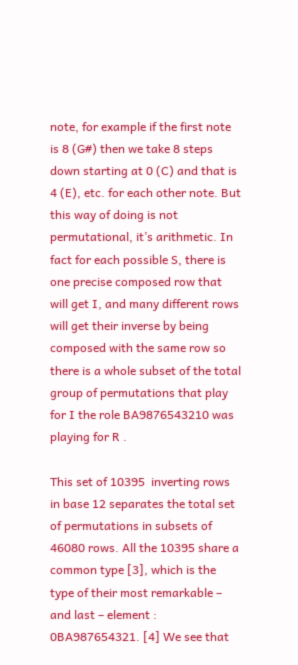note, for example if the first note is 8 (G#) then we take 8 steps down starting at 0 (C) and that is 4 (E), etc. for each other note. But this way of doing is not permutational, it’s arithmetic. In fact for each possible S, there is one precise composed row that will get I, and many different rows will get their inverse by being composed with the same row so there is a whole subset of the total group of permutations that play for I the role BA9876543210 was playing for R .

This set of 10395  inverting rows in base 12 separates the total set of permutations in subsets of 46080 rows. All the 10395 share a common type [3], which is the type of their most remarkable – and last – element : 0BA987654321. [4] We see that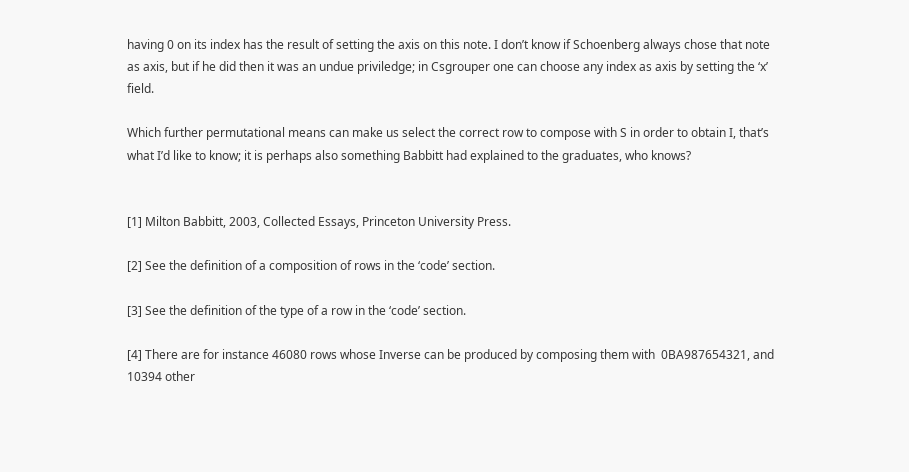having 0 on its index has the result of setting the axis on this note. I don’t know if Schoenberg always chose that note as axis, but if he did then it was an undue priviledge; in Csgrouper one can choose any index as axis by setting the ‘x’ field.

Which further permutational means can make us select the correct row to compose with S in order to obtain I, that’s what I’d like to know; it is perhaps also something Babbitt had explained to the graduates, who knows?


[1] Milton Babbitt, 2003, Collected Essays, Princeton University Press.

[2] See the definition of a composition of rows in the ‘code’ section.

[3] See the definition of the type of a row in the ‘code’ section.

[4] There are for instance 46080 rows whose Inverse can be produced by composing them with  0BA987654321, and 10394 other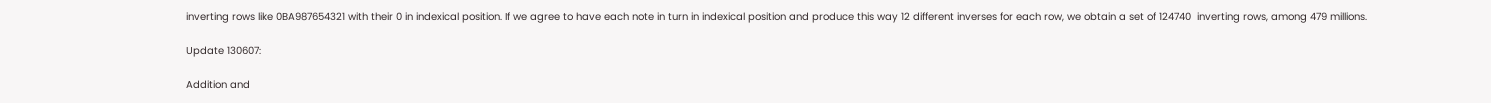inverting rows like 0BA987654321 with their 0 in indexical position. If we agree to have each note in turn in indexical position and produce this way 12 different inverses for each row, we obtain a set of 124740  inverting rows, among 479 millions.

Update 130607:

Addition and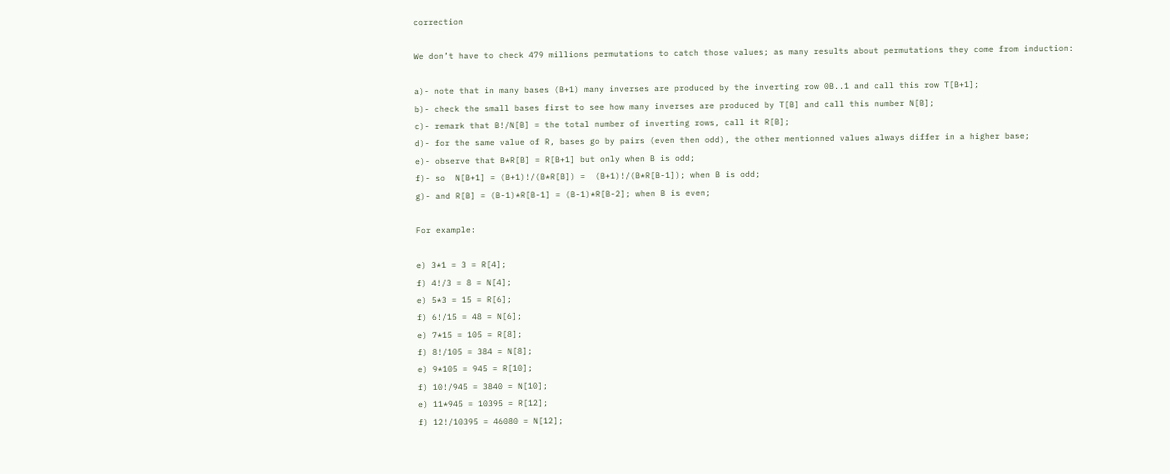correction

We don’t have to check 479 millions permutations to catch those values; as many results about permutations they come from induction:

a)- note that in many bases (B+1) many inverses are produced by the inverting row 0B..1 and call this row T[B+1];
b)- check the small bases first to see how many inverses are produced by T[B] and call this number N[B];
c)- remark that B!/N[B] = the total number of inverting rows, call it R[B];
d)- for the same value of R, bases go by pairs (even then odd), the other mentionned values always differ in a higher base;
e)- observe that B*R[B] = R[B+1] but only when B is odd;
f)- so  N[B+1] = (B+1)!/(B*R[B]) =  (B+1)!/(B*R[B-1]); when B is odd;
g)- and R[B] = (B-1)*R[B-1] = (B-1)*R[B-2]; when B is even;

For example:

e) 3*1 = 3 = R[4];
f) 4!/3 = 8 = N[4];
e) 5*3 = 15 = R[6];
f) 6!/15 = 48 = N[6];
e) 7*15 = 105 = R[8];
f) 8!/105 = 384 = N[8];
e) 9*105 = 945 = R[10];
f) 10!/945 = 3840 = N[10];
e) 11*945 = 10395 = R[12];
f) 12!/10395 = 46080 = N[12];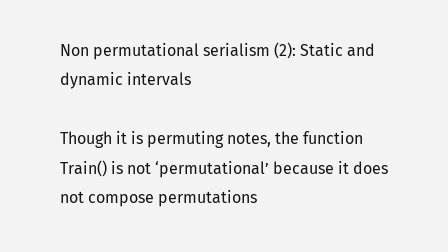Non permutational serialism (2): Static and dynamic intervals

Though it is permuting notes, the function Train() is not ‘permutational’ because it does not compose permutations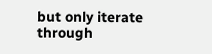but only iterate through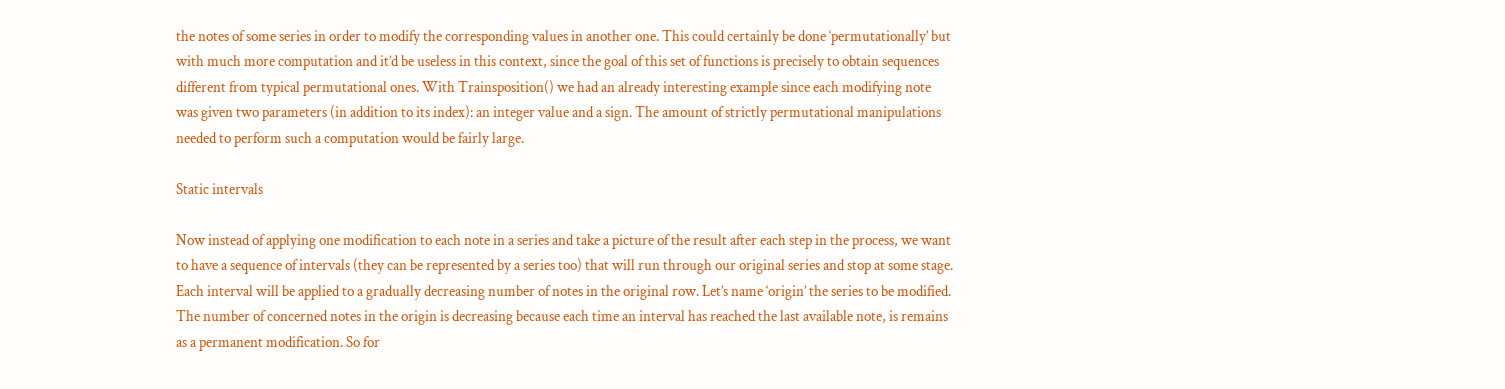the notes of some series in order to modify the corresponding values in another one. This could certainly be done ‘permutationally’ but with much more computation and it’d be useless in this context, since the goal of this set of functions is precisely to obtain sequences different from typical permutational ones. With Trainsposition() we had an already interesting example since each modifying note was given two parameters (in addition to its index): an integer value and a sign. The amount of strictly permutational manipulations needed to perform such a computation would be fairly large.

Static intervals

Now instead of applying one modification to each note in a series and take a picture of the result after each step in the process, we want to have a sequence of intervals (they can be represented by a series too) that will run through our original series and stop at some stage. Each interval will be applied to a gradually decreasing number of notes in the original row. Let’s name ‘origin’ the series to be modified. The number of concerned notes in the origin is decreasing because each time an interval has reached the last available note, is remains as a permanent modification. So for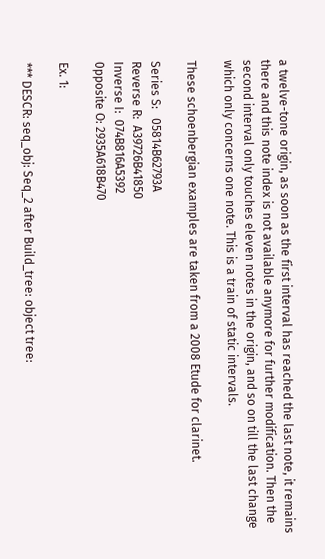a twelve-tone origin, as soon as the first interval has reached the last note, it remains there and this note index is not available anymore for further modification. Then the second interval only touches eleven notes in the origin, and so on till the last change which only concerns one note. This is a train of static intervals.

These schoenbergian examples are taken from a 2008 Etude for clarinet.

Series S:   05814B62793A
Reverse R:  A39726B41850
Inverse I:  074B816A5392
0pposite O: 2935A618B470

Ex. 1:

*** DESCR: seq_obj: Seq_2 after Build_tree: object tree: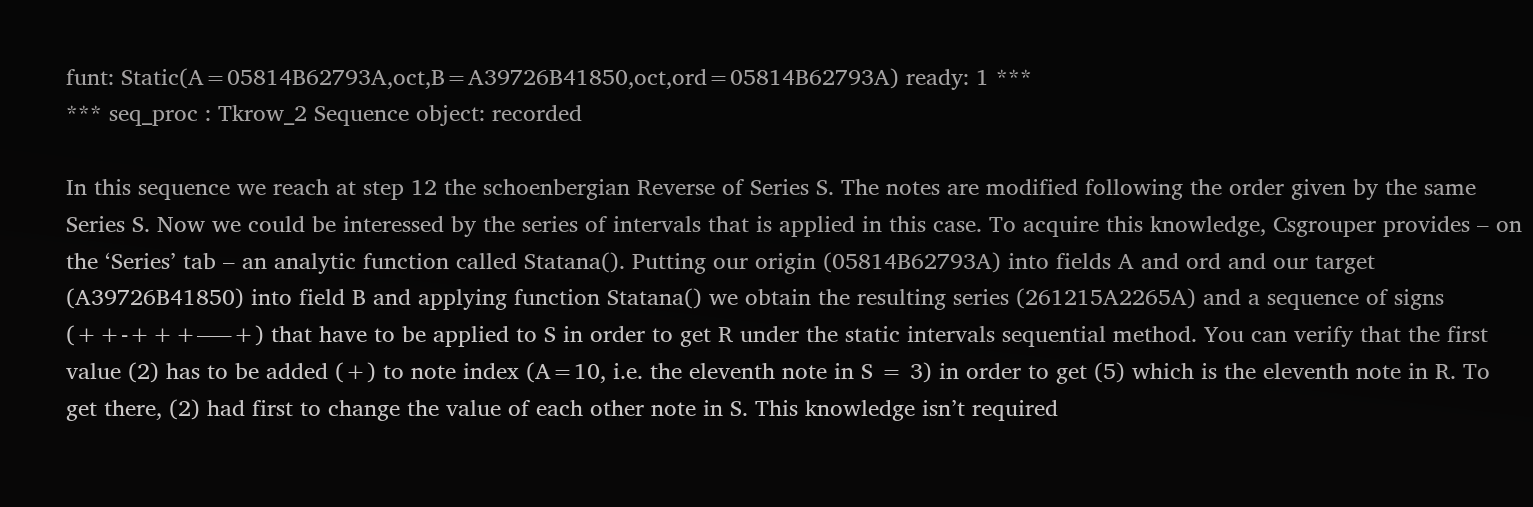funt: Static(A=05814B62793A,oct,B=A39726B41850,oct,ord=05814B62793A) ready: 1 ***
*** seq_proc : Tkrow_2 Sequence object: recorded

In this sequence we reach at step 12 the schoenbergian Reverse of Series S. The notes are modified following the order given by the same Series S. Now we could be interessed by the series of intervals that is applied in this case. To acquire this knowledge, Csgrouper provides – on the ‘Series’ tab – an analytic function called Statana(). Putting our origin (05814B62793A) into fields A and ord and our target (A39726B41850) into field B and applying function Statana() we obtain the resulting series (261215A2265A) and a sequence of signs (++-+++—–+) that have to be applied to S in order to get R under the static intervals sequential method. You can verify that the first value (2) has to be added (+) to note index (A=10, i.e. the eleventh note in S = 3) in order to get (5) which is the eleventh note in R. To get there, (2) had first to change the value of each other note in S. This knowledge isn’t required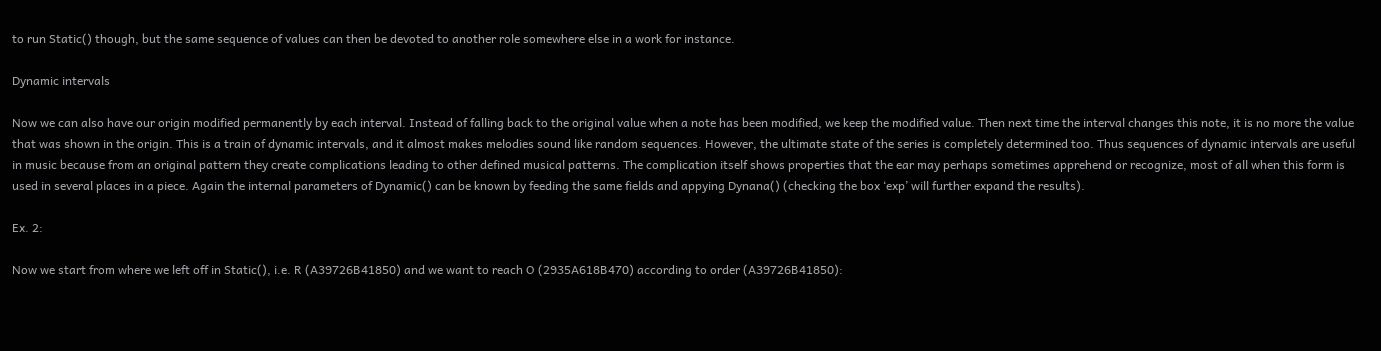to run Static() though, but the same sequence of values can then be devoted to another role somewhere else in a work for instance.

Dynamic intervals

Now we can also have our origin modified permanently by each interval. Instead of falling back to the original value when a note has been modified, we keep the modified value. Then next time the interval changes this note, it is no more the value that was shown in the origin. This is a train of dynamic intervals, and it almost makes melodies sound like random sequences. However, the ultimate state of the series is completely determined too. Thus sequences of dynamic intervals are useful in music because from an original pattern they create complications leading to other defined musical patterns. The complication itself shows properties that the ear may perhaps sometimes apprehend or recognize, most of all when this form is used in several places in a piece. Again the internal parameters of Dynamic() can be known by feeding the same fields and appying Dynana() (checking the box ‘exp’ will further expand the results).

Ex. 2:

Now we start from where we left off in Static(), i.e. R (A39726B41850) and we want to reach O (2935A618B470) according to order (A39726B41850):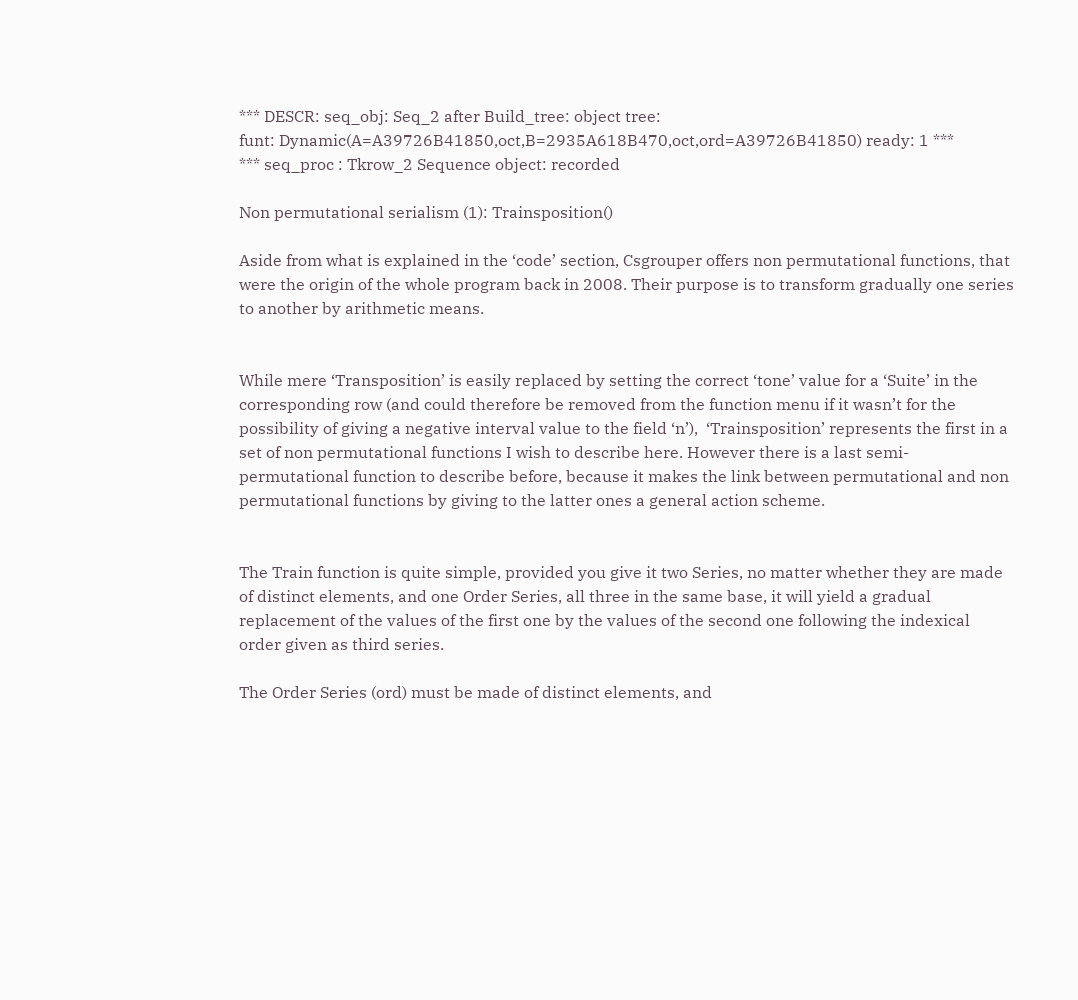*** DESCR: seq_obj: Seq_2 after Build_tree: object tree:
funt: Dynamic(A=A39726B41850,oct,B=2935A618B470,oct,ord=A39726B41850) ready: 1 ***
*** seq_proc : Tkrow_2 Sequence object: recorded

Non permutational serialism (1): Trainsposition()

Aside from what is explained in the ‘code’ section, Csgrouper offers non permutational functions, that were the origin of the whole program back in 2008. Their purpose is to transform gradually one series to another by arithmetic means.


While mere ‘Transposition’ is easily replaced by setting the correct ‘tone’ value for a ‘Suite’ in the corresponding row (and could therefore be removed from the function menu if it wasn’t for the possibility of giving a negative interval value to the field ‘n’),  ‘Trainsposition’ represents the first in a set of non permutational functions I wish to describe here. However there is a last semi-permutational function to describe before, because it makes the link between permutational and non permutational functions by giving to the latter ones a general action scheme.


The Train function is quite simple, provided you give it two Series, no matter whether they are made of distinct elements, and one Order Series, all three in the same base, it will yield a gradual replacement of the values of the first one by the values of the second one following the indexical order given as third series.

The Order Series (ord) must be made of distinct elements, and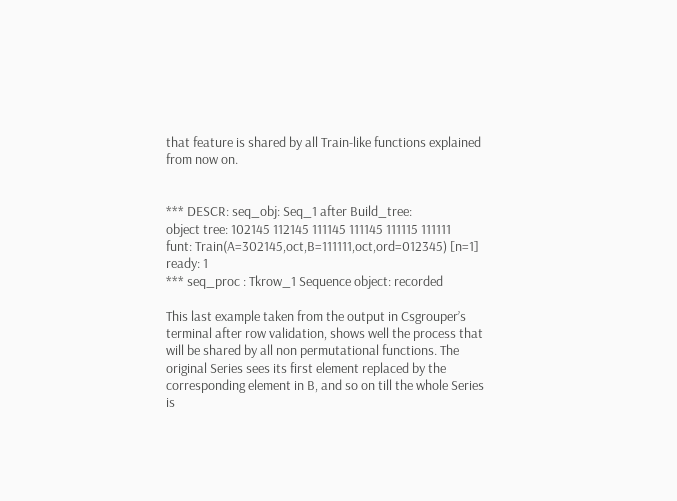that feature is shared by all Train-like functions explained from now on.


*** DESCR: seq_obj: Seq_1 after Build_tree:
object tree: 102145 112145 111145 111145 111115 111111
funt: Train(A=302145,oct,B=111111,oct,ord=012345) [n=1] ready: 1
*** seq_proc : Tkrow_1 Sequence object: recorded

This last example taken from the output in Csgrouper’s terminal after row validation, shows well the process that will be shared by all non permutational functions. The original Series sees its first element replaced by the corresponding element in B, and so on till the whole Series is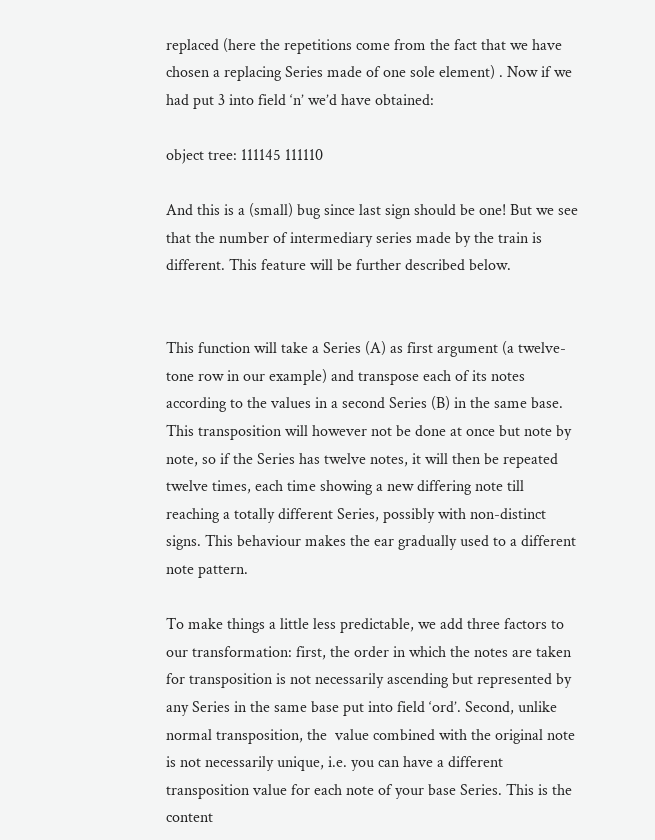replaced (here the repetitions come from the fact that we have chosen a replacing Series made of one sole element) . Now if we had put 3 into field ‘n’ we’d have obtained:

object tree: 111145 111110

And this is a (small) bug since last sign should be one! But we see that the number of intermediary series made by the train is different. This feature will be further described below.


This function will take a Series (A) as first argument (a twelve-tone row in our example) and transpose each of its notes according to the values in a second Series (B) in the same base. This transposition will however not be done at once but note by note, so if the Series has twelve notes, it will then be repeated twelve times, each time showing a new differing note till reaching a totally different Series, possibly with non-distinct signs. This behaviour makes the ear gradually used to a different note pattern.

To make things a little less predictable, we add three factors to our transformation: first, the order in which the notes are taken for transposition is not necessarily ascending but represented by any Series in the same base put into field ‘ord’. Second, unlike normal transposition, the  value combined with the original note is not necessarily unique, i.e. you can have a different transposition value for each note of your base Series. This is the content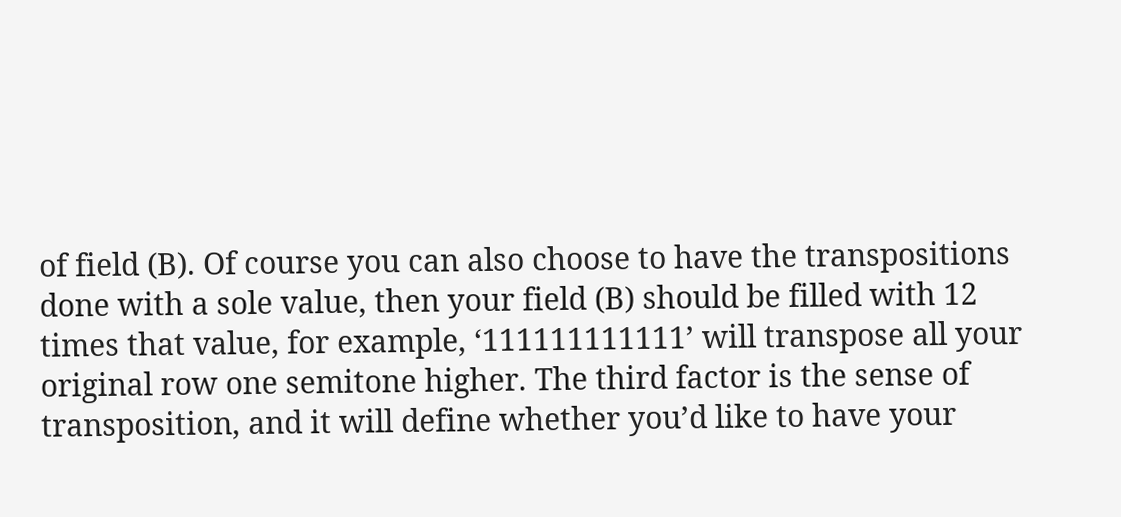of field (B). Of course you can also choose to have the transpositions done with a sole value, then your field (B) should be filled with 12 times that value, for example, ‘111111111111’ will transpose all your original row one semitone higher. The third factor is the sense of transposition, and it will define whether you’d like to have your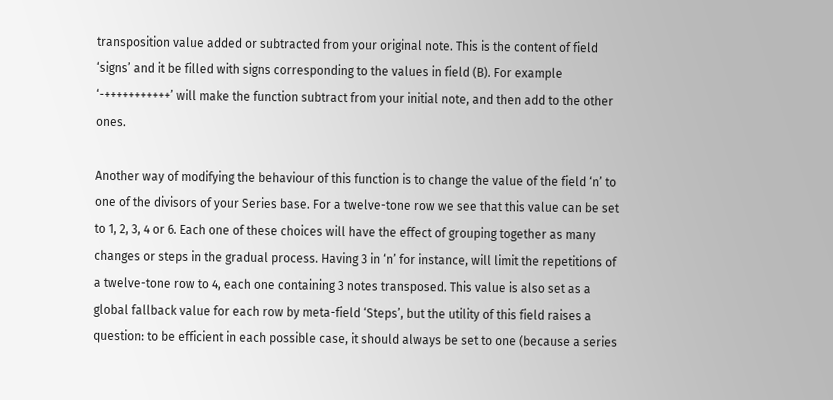transposition value added or subtracted from your original note. This is the content of field ‘signs’ and it be filled with signs corresponding to the values in field (B). For example ‘-+++++++++++’ will make the function subtract from your initial note, and then add to the other ones.

Another way of modifying the behaviour of this function is to change the value of the field ‘n’ to one of the divisors of your Series base. For a twelve-tone row we see that this value can be set to 1, 2, 3, 4 or 6. Each one of these choices will have the effect of grouping together as many changes or steps in the gradual process. Having 3 in ‘n’ for instance, will limit the repetitions of a twelve-tone row to 4, each one containing 3 notes transposed. This value is also set as a global fallback value for each row by meta-field ‘Steps’, but the utility of this field raises a question: to be efficient in each possible case, it should always be set to one (because a series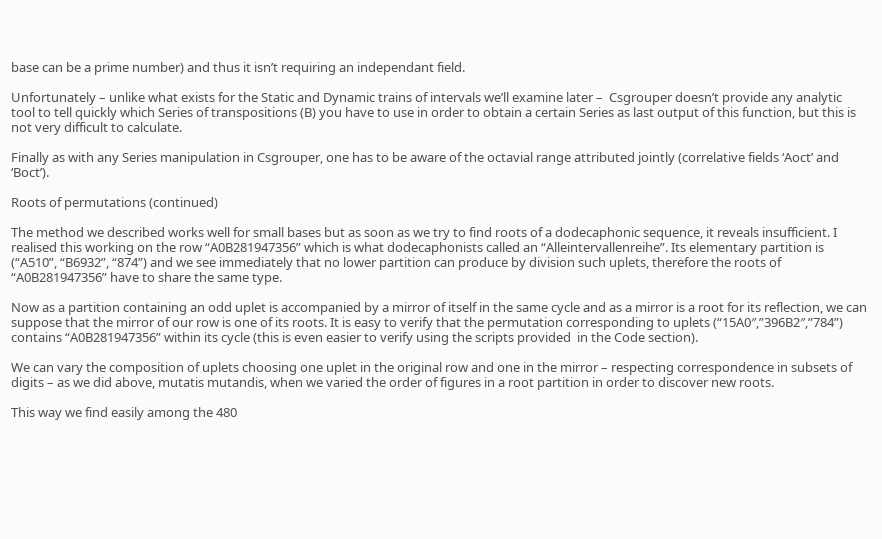base can be a prime number) and thus it isn’t requiring an independant field.

Unfortunately – unlike what exists for the Static and Dynamic trains of intervals we’ll examine later –  Csgrouper doesn’t provide any analytic tool to tell quickly which Series of transpositions (B) you have to use in order to obtain a certain Series as last output of this function, but this is not very difficult to calculate.

Finally as with any Series manipulation in Csgrouper, one has to be aware of the octavial range attributed jointly (correlative fields ‘Aoct’ and ‘Boct’).

Roots of permutations (continued)

The method we described works well for small bases but as soon as we try to find roots of a dodecaphonic sequence, it reveals insufficient. I realised this working on the row “A0B281947356” which is what dodecaphonists called an “Alleintervallenreihe”. Its elementary partition is (“A510”, “B6932”, “874”) and we see immediately that no lower partition can produce by division such uplets, therefore the roots of “A0B281947356” have to share the same type.

Now as a partition containing an odd uplet is accompanied by a mirror of itself in the same cycle and as a mirror is a root for its reflection, we can suppose that the mirror of our row is one of its roots. It is easy to verify that the permutation corresponding to uplets (“15A0″,”396B2″,”784”) contains “A0B281947356” within its cycle (this is even easier to verify using the scripts provided  in the Code section).

We can vary the composition of uplets choosing one uplet in the original row and one in the mirror – respecting correspondence in subsets of digits – as we did above, mutatis mutandis, when we varied the order of figures in a root partition in order to discover new roots.

This way we find easily among the 480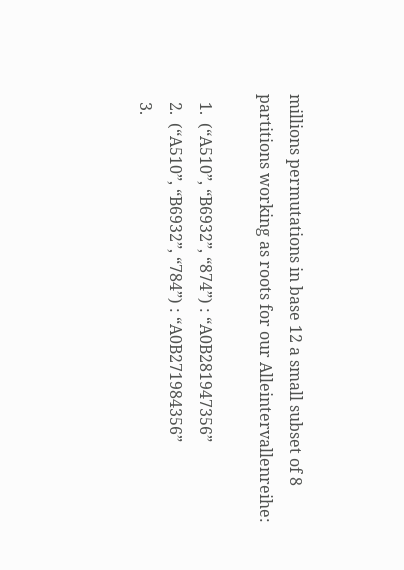millions permutations in base 12 a small subset of 8 partitions working as roots for our Alleintervallenreihe:

  1.  (“A510”, “B6932”, “874”) : “A0B281947356”
  2.  (“A510”, “B6932”, “784”) : “A0B271984356”
  3.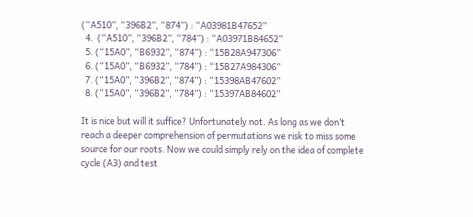(“A510”, “396B2”, “874”) : “A03981B47652”
  4.  (“A510”, “396B2”, “784”) : “A03971B84652”
  5. (“15A0”, “B6932”, “874”) : “15B28A947306”
  6. (“15A0”, “B6932”, “784”) : “15B27A984306”
  7. (“15A0”, “396B2”, “874”) : “15398AB47602”
  8. (“15A0”, “396B2”, “784”) : “15397AB84602”

It is nice but will it suffice? Unfortunately not. As long as we don’t reach a deeper comprehension of permutations we risk to miss some source for our roots. Now we could simply rely on the idea of complete cycle (A3) and test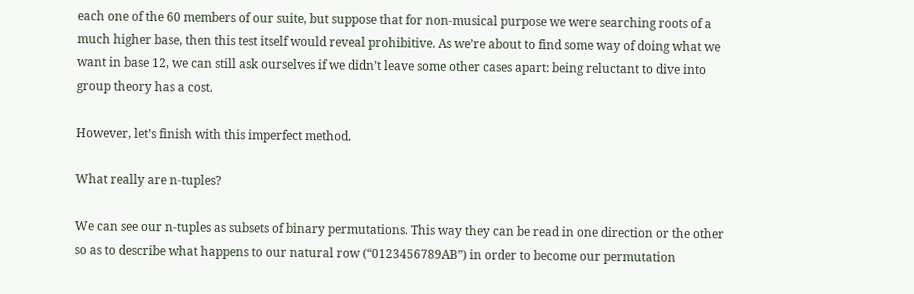each one of the 60 members of our suite, but suppose that for non-musical purpose we were searching roots of a much higher base, then this test itself would reveal prohibitive. As we’re about to find some way of doing what we want in base 12, we can still ask ourselves if we didn’t leave some other cases apart: being reluctant to dive into group theory has a cost.

However, let’s finish with this imperfect method.

What really are n-tuples?

We can see our n-tuples as subsets of binary permutations. This way they can be read in one direction or the other so as to describe what happens to our natural row (“0123456789AB”) in order to become our permutation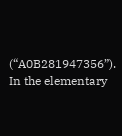(“A0B281947356”). In the elementary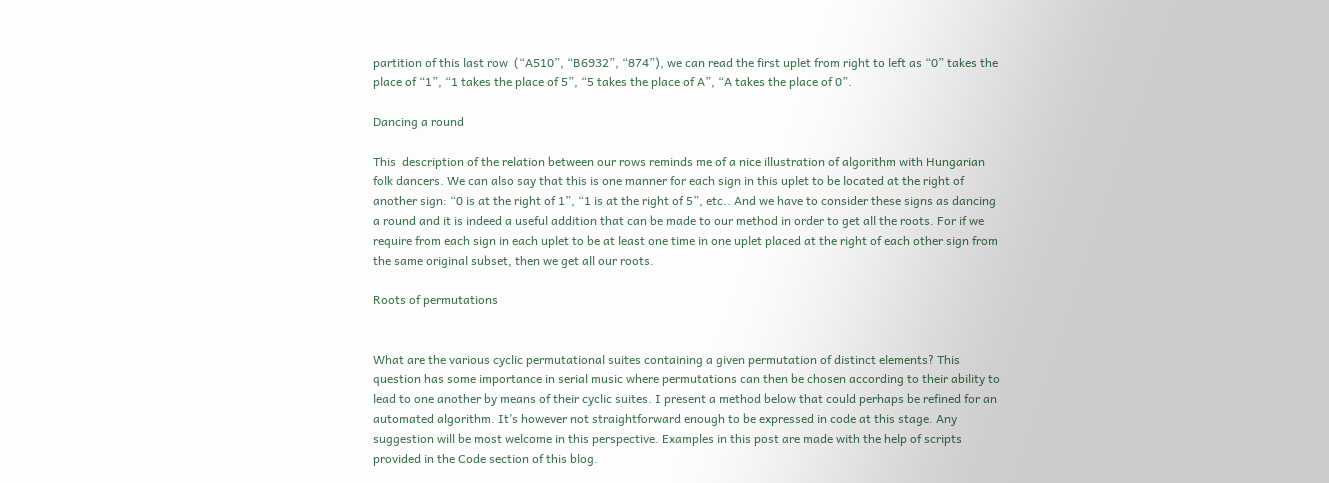partition of this last row  (“A510”, “B6932”, “874”), we can read the first uplet from right to left as “0” takes the place of “1”, “1 takes the place of 5”, “5 takes the place of A”, “A takes the place of 0”.

Dancing a round

This  description of the relation between our rows reminds me of a nice illustration of algorithm with Hungarian folk dancers. We can also say that this is one manner for each sign in this uplet to be located at the right of another sign: “0 is at the right of 1”, “1 is at the right of 5”, etc.. And we have to consider these signs as dancing a round and it is indeed a useful addition that can be made to our method in order to get all the roots. For if we require from each sign in each uplet to be at least one time in one uplet placed at the right of each other sign from the same original subset, then we get all our roots.

Roots of permutations


What are the various cyclic permutational suites containing a given permutation of distinct elements? This question has some importance in serial music where permutations can then be chosen according to their ability to lead to one another by means of their cyclic suites. I present a method below that could perhaps be refined for an automated algorithm. It’s however not straightforward enough to be expressed in code at this stage. Any suggestion will be most welcome in this perspective. Examples in this post are made with the help of scripts provided in the Code section of this blog.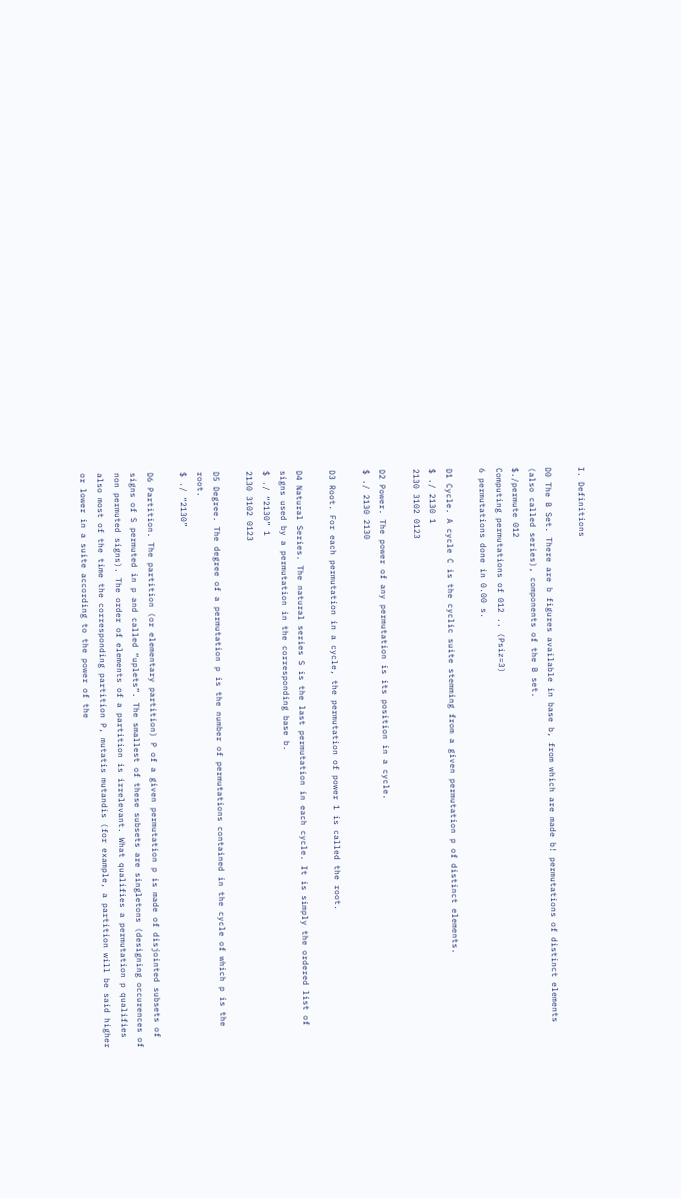I. Definitions

D0 The B Set. There are b figures available in base b, from which are made b! permutations of distinct elements (also called series), components of the B set.
$./permute 012
Computing permutations of 012 .. (Psiz=3)
6 permutations done in 0.00 s.

D1 Cycle. A cycle C is the cyclic suite stemming from a given permutation p of distinct elements.
$ ./ 2130 1
2130 3102 0123

D2 Power. The power of any permutation is its position in a cycle.
$ ./ 2130 2130

D3 Root. For each permutation in a cycle, the permutation of power 1 is called the root.

D4 Natural Series. The natural series S is the last permutation in each cycle. It is simply the ordered list of signs used by a permutation in the corresponding base b.
$ ./ “2130” 1
2130 3102 0123

D5 Degree. The degree of a permutation p is the number of permutations contained in the cycle of which p is the root.
$ ./ “2130”

D6 Partition. The partition (or elementary partition) P of a given permutation p is made of disjointed subsets of signs of S permuted in p and called “uplets”. The smallest of these subsets are singletons (designing occurences of non permuted signs). The order of elements of a partition is irrelevant. What qualifies a permutation p qualifies also most of the time the corresponding partition P, mutatis mutandis (for example, a partition will be said higher or lower in a suite according to the power of the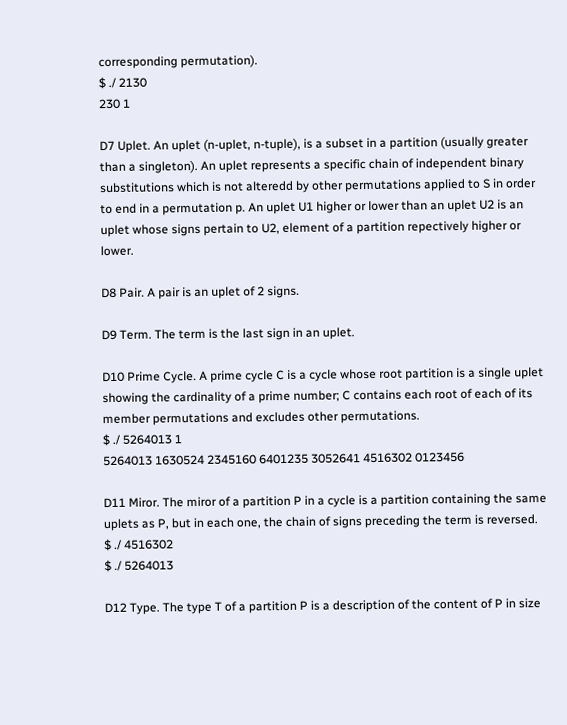corresponding permutation).
$ ./ 2130
230 1

D7 Uplet. An uplet (n-uplet, n-tuple), is a subset in a partition (usually greater than a singleton). An uplet represents a specific chain of independent binary substitutions which is not alteredd by other permutations applied to S in order to end in a permutation p. An uplet U1 higher or lower than an uplet U2 is an uplet whose signs pertain to U2, element of a partition repectively higher or lower.

D8 Pair. A pair is an uplet of 2 signs.

D9 Term. The term is the last sign in an uplet.

D10 Prime Cycle. A prime cycle C is a cycle whose root partition is a single uplet showing the cardinality of a prime number; C contains each root of each of its member permutations and excludes other permutations.
$ ./ 5264013 1
5264013 1630524 2345160 6401235 3052641 4516302 0123456

D11 Miror. The miror of a partition P in a cycle is a partition containing the same uplets as P, but in each one, the chain of signs preceding the term is reversed.
$ ./ 4516302
$ ./ 5264013

D12 Type. The type T of a partition P is a description of the content of P in size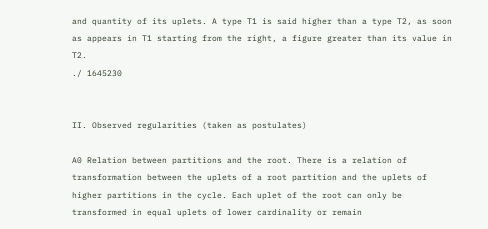and quantity of its uplets. A type T1 is said higher than a type T2, as soon as appears in T1 starting from the right, a figure greater than its value in T2.
./ 1645230


II. Observed regularities (taken as postulates)

A0 Relation between partitions and the root. There is a relation of transformation between the uplets of a root partition and the uplets of higher partitions in the cycle. Each uplet of the root can only be transformed in equal uplets of lower cardinality or remain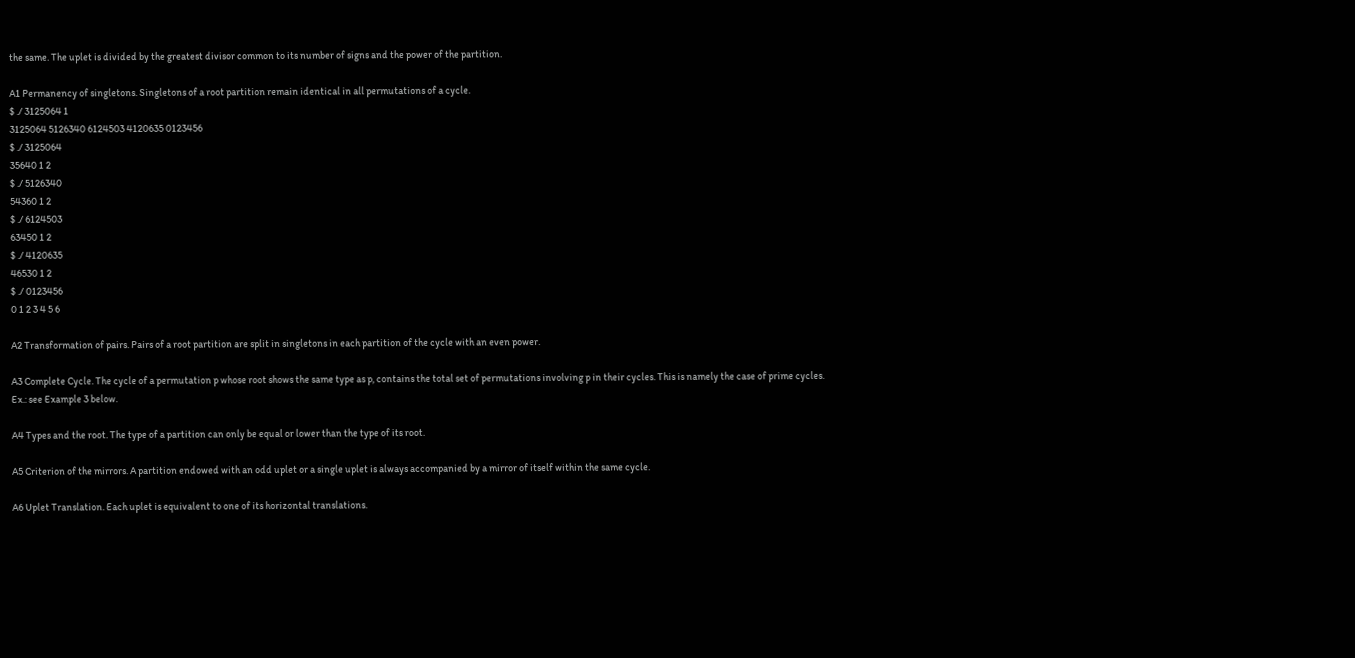the same. The uplet is divided by the greatest divisor common to its number of signs and the power of the partition.

A1 Permanency of singletons. Singletons of a root partition remain identical in all permutations of a cycle.
$ ./ 3125064 1
3125064 5126340 6124503 4120635 0123456
$ ./ 3125064
35640 1 2
$ ./ 5126340
54360 1 2
$ ./ 6124503
63450 1 2
$ ./ 4120635
46530 1 2
$ ./ 0123456
0 1 2 3 4 5 6

A2 Transformation of pairs. Pairs of a root partition are split in singletons in each partition of the cycle with an even power.

A3 Complete Cycle. The cycle of a permutation p whose root shows the same type as p, contains the total set of permutations involving p in their cycles. This is namely the case of prime cycles.
Ex.: see Example 3 below.

A4 Types and the root. The type of a partition can only be equal or lower than the type of its root.

A5 Criterion of the mirrors. A partition endowed with an odd uplet or a single uplet is always accompanied by a mirror of itself within the same cycle.

A6 Uplet Translation. Each uplet is equivalent to one of its horizontal translations.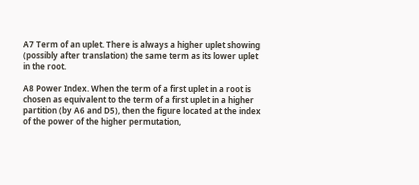A7 Term of an uplet. There is always a higher uplet showing (possibly after translation) the same term as its lower uplet in the root.

A8 Power Index. When the term of a first uplet in a root is chosen as equivalent to the term of a first uplet in a higher partition (by A6 and D5), then the figure located at the index of the power of the higher permutation,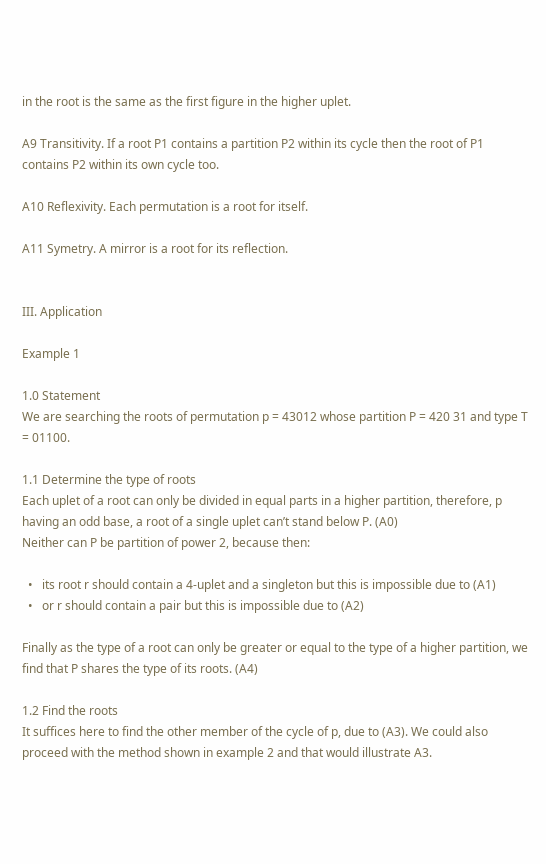in the root is the same as the first figure in the higher uplet.

A9 Transitivity. If a root P1 contains a partition P2 within its cycle then the root of P1 contains P2 within its own cycle too.

A10 Reflexivity. Each permutation is a root for itself.

A11 Symetry. A mirror is a root for its reflection.


III. Application

Example 1

1.0 Statement
We are searching the roots of permutation p = 43012 whose partition P = 420 31 and type T = 01100.

1.1 Determine the type of roots
Each uplet of a root can only be divided in equal parts in a higher partition, therefore, p having an odd base, a root of a single uplet can’t stand below P. (A0)
Neither can P be partition of power 2, because then:

  •   its root r should contain a 4-uplet and a singleton but this is impossible due to (A1)
  •   or r should contain a pair but this is impossible due to (A2)

Finally as the type of a root can only be greater or equal to the type of a higher partition, we find that P shares the type of its roots. (A4)

1.2 Find the roots
It suffices here to find the other member of the cycle of p, due to (A3). We could also proceed with the method shown in example 2 and that would illustrate A3.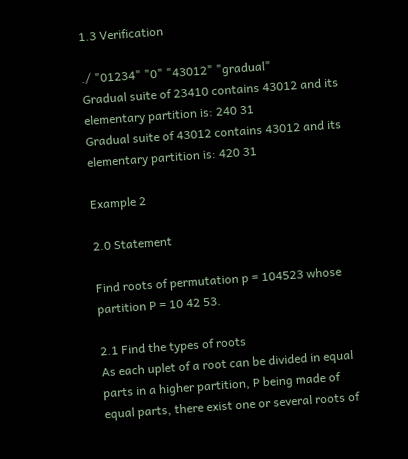1.3 Verification

./ "01234" "0" "43012" "gradual"
Gradual suite of 23410 contains 43012 and its elementary partition is: 240 31
Gradual suite of 43012 contains 43012 and its elementary partition is: 420 31

Example 2

2.0 Statement

Find roots of permutation p = 104523 whose partition P = 10 42 53.

2.1 Find the types of roots
As each uplet of a root can be divided in equal parts in a higher partition, P being made of equal parts, there exist one or several roots of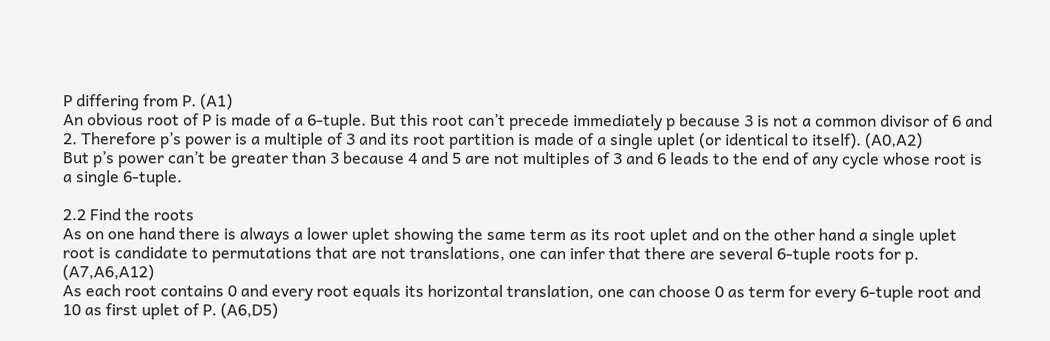P differing from P. (A1)
An obvious root of P is made of a 6-tuple. But this root can’t precede immediately p because 3 is not a common divisor of 6 and 2. Therefore p’s power is a multiple of 3 and its root partition is made of a single uplet (or identical to itself). (A0,A2)
But p’s power can’t be greater than 3 because 4 and 5 are not multiples of 3 and 6 leads to the end of any cycle whose root is a single 6-tuple.

2.2 Find the roots
As on one hand there is always a lower uplet showing the same term as its root uplet and on the other hand a single uplet root is candidate to permutations that are not translations, one can infer that there are several 6-tuple roots for p. (A7,A6,A12)
As each root contains 0 and every root equals its horizontal translation, one can choose 0 as term for every 6-tuple root and 10 as first uplet of P. (A6,D5)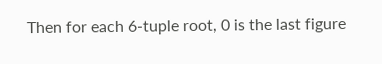Then for each 6-tuple root, 0 is the last figure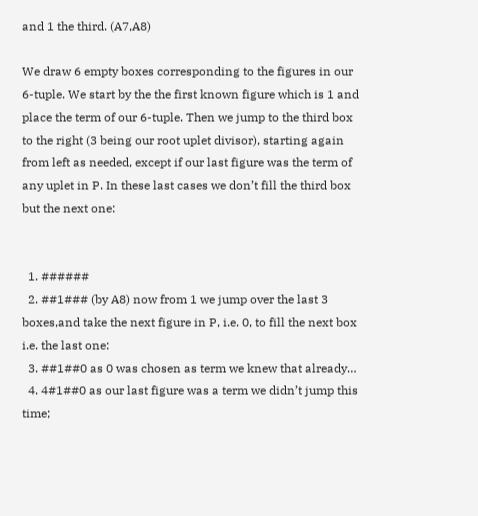and 1 the third. (A7,A8)

We draw 6 empty boxes corresponding to the figures in our 6-tuple. We start by the the first known figure which is 1 and place the term of our 6-tuple. Then we jump to the third box to the right (3 being our root uplet divisor), starting again from left as needed, except if our last figure was the term of any uplet in P. In these last cases we don’t fill the third box but the next one:


  1. ######
  2. ##1### (by A8) now from 1 we jump over the last 3 boxes,and take the next figure in P, i.e. 0, to fill the next box i.e. the last one:
  3. ##1##0 as 0 was chosen as term we knew that already…
  4. 4#1##0 as our last figure was a term we didn’t jump this time;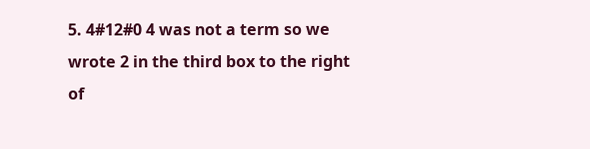5. 4#12#0 4 was not a term so we wrote 2 in the third box to the right of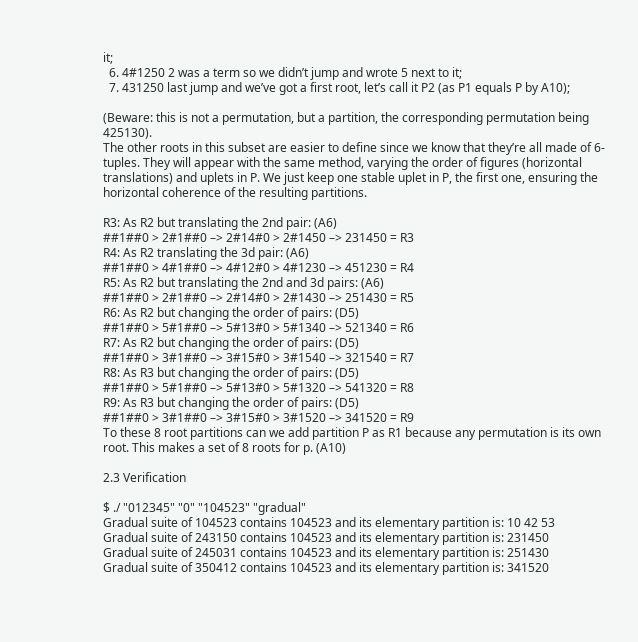it;
  6. 4#1250 2 was a term so we didn’t jump and wrote 5 next to it;
  7. 431250 last jump and we’ve got a first root, let’s call it P2 (as P1 equals P by A10);

(Beware: this is not a permutation, but a partition, the corresponding permutation being 425130).
The other roots in this subset are easier to define since we know that they’re all made of 6-tuples. They will appear with the same method, varying the order of figures (horizontal translations) and uplets in P. We just keep one stable uplet in P, the first one, ensuring the horizontal coherence of the resulting partitions.

R3: As R2 but translating the 2nd pair: (A6)
##1##0 > 2#1##0 –> 2#14#0 > 2#1450 –> 231450 = R3
R4: As R2 translating the 3d pair: (A6)
##1##0 > 4#1##0 –> 4#12#0 > 4#1230 –> 451230 = R4
R5: As R2 but translating the 2nd and 3d pairs: (A6)
##1##0 > 2#1##0 –> 2#14#0 > 2#1430 –> 251430 = R5
R6: As R2 but changing the order of pairs: (D5)
##1##0 > 5#1##0 –> 5#13#0 > 5#1340 –> 521340 = R6
R7: As R2 but changing the order of pairs: (D5)
##1##0 > 3#1##0 –> 3#15#0 > 3#1540 –> 321540 = R7
R8: As R3 but changing the order of pairs: (D5)
##1##0 > 5#1##0 –> 5#13#0 > 5#1320 –> 541320 = R8
R9: As R3 but changing the order of pairs: (D5)
##1##0 > 3#1##0 –> 3#15#0 > 3#1520 –> 341520 = R9
To these 8 root partitions can we add partition P as R1 because any permutation is its own root. This makes a set of 8 roots for p. (A10)

2.3 Verification

$ ./ "012345" "0" "104523" "gradual"
Gradual suite of 104523 contains 104523 and its elementary partition is: 10 42 53
Gradual suite of 243150 contains 104523 and its elementary partition is: 231450
Gradual suite of 245031 contains 104523 and its elementary partition is: 251430
Gradual suite of 350412 contains 104523 and its elementary partition is: 341520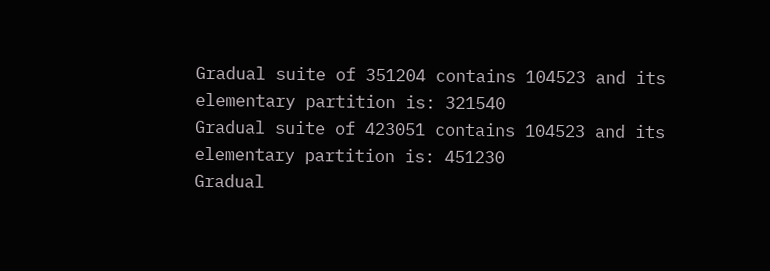Gradual suite of 351204 contains 104523 and its elementary partition is: 321540
Gradual suite of 423051 contains 104523 and its elementary partition is: 451230
Gradual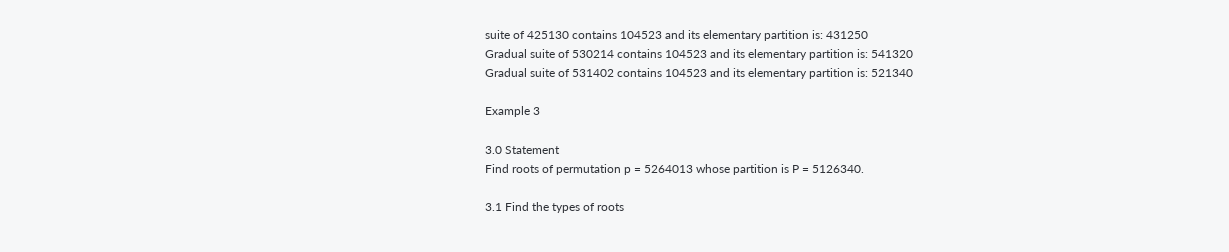suite of 425130 contains 104523 and its elementary partition is: 431250
Gradual suite of 530214 contains 104523 and its elementary partition is: 541320
Gradual suite of 531402 contains 104523 and its elementary partition is: 521340

Example 3

3.0 Statement
Find roots of permutation p = 5264013 whose partition is P = 5126340.

3.1 Find the types of roots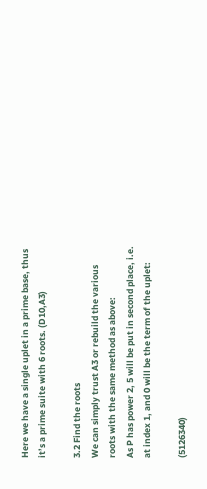Here we have a single uplet in a prime base, thus it’s a prime suite with 6 roots. (D10,A3)

3.2 Find the roots
We can simply trust A3 or rebuild the various roots with the same method as above:
As P has power 2, 5 will be put in second place, i.e. at index 1, and 0 will be the term of the uplet:

(5126340)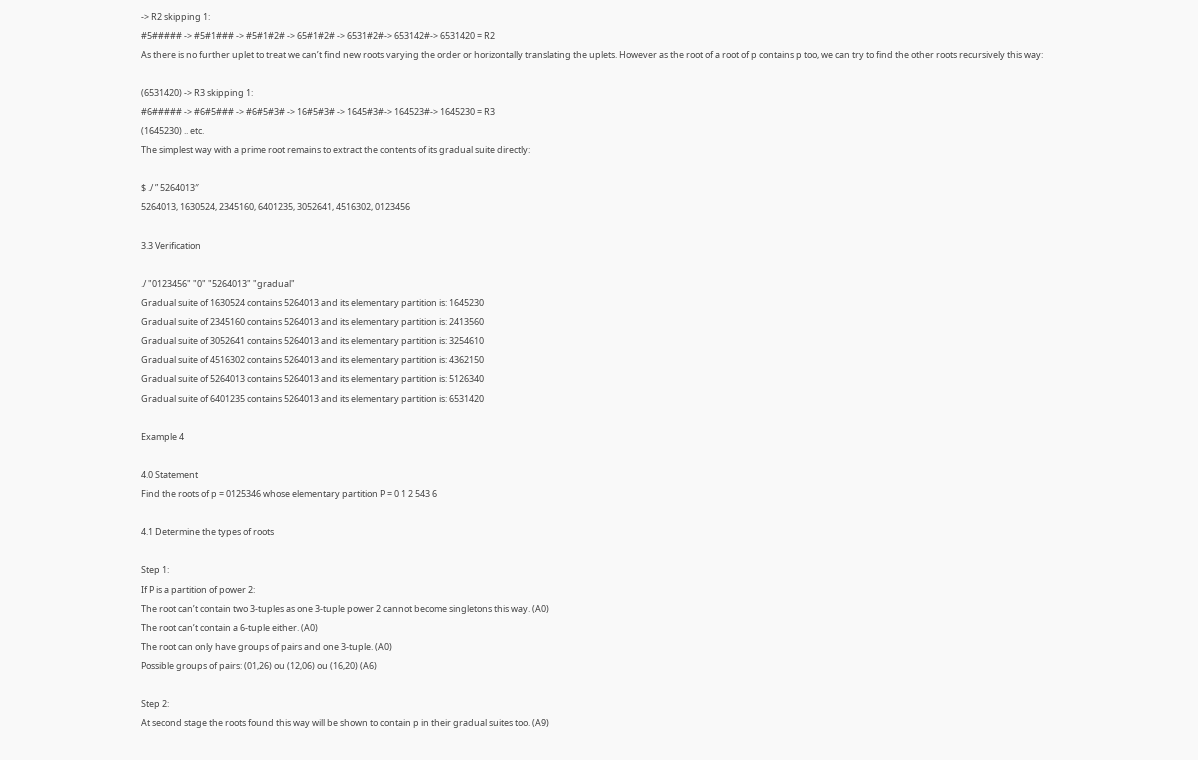-> R2 skipping 1:
#5##### -> #5#1### -> #5#1#2# -> 65#1#2# -> 6531#2#-> 653142#-> 6531420 = R2
As there is no further uplet to treat we can’t find new roots varying the order or horizontally translating the uplets. However as the root of a root of p contains p too, we can try to find the other roots recursively this way:

(6531420) -> R3 skipping 1:
#6##### -> #6#5### -> #6#5#3# -> 16#5#3# -> 1645#3#-> 164523#-> 1645230 = R3
(1645230) .. etc.
The simplest way with a prime root remains to extract the contents of its gradual suite directly:

$ ./ ” 5264013″
5264013, 1630524, 2345160, 6401235, 3052641, 4516302, 0123456

3.3 Verification

./ "0123456" "0" "5264013" "gradual"
Gradual suite of 1630524 contains 5264013 and its elementary partition is: 1645230
Gradual suite of 2345160 contains 5264013 and its elementary partition is: 2413560
Gradual suite of 3052641 contains 5264013 and its elementary partition is: 3254610
Gradual suite of 4516302 contains 5264013 and its elementary partition is: 4362150
Gradual suite of 5264013 contains 5264013 and its elementary partition is: 5126340
Gradual suite of 6401235 contains 5264013 and its elementary partition is: 6531420

Example 4

4.0 Statement
Find the roots of p = 0125346 whose elementary partition P = 0 1 2 543 6

4.1 Determine the types of roots

Step 1:
If P is a partition of power 2:
The root can’t contain two 3-tuples as one 3-tuple power 2 cannot become singletons this way. (A0)
The root can’t contain a 6-tuple either. (A0)
The root can only have groups of pairs and one 3-tuple. (A0)
Possible groups of pairs: (01,26) ou (12,06) ou (16,20) (A6)

Step 2:
At second stage the roots found this way will be shown to contain p in their gradual suites too. (A9)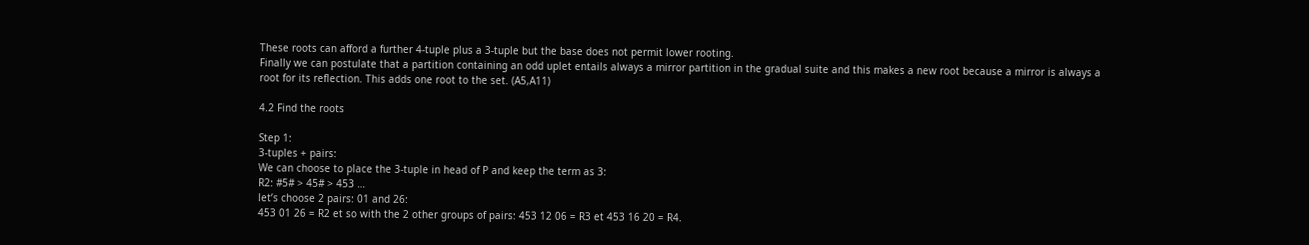These roots can afford a further 4-tuple plus a 3-tuple but the base does not permit lower rooting.
Finally we can postulate that a partition containing an odd uplet entails always a mirror partition in the gradual suite and this makes a new root because a mirror is always a root for its reflection. This adds one root to the set. (A5,A11)

4.2 Find the roots

Step 1:
3-tuples + pairs:
We can choose to place the 3-tuple in head of P and keep the term as 3:
R2: #5# > 45# > 453 …
let’s choose 2 pairs: 01 and 26:
453 01 26 = R2 et so with the 2 other groups of pairs: 453 12 06 = R3 et 453 16 20 = R4.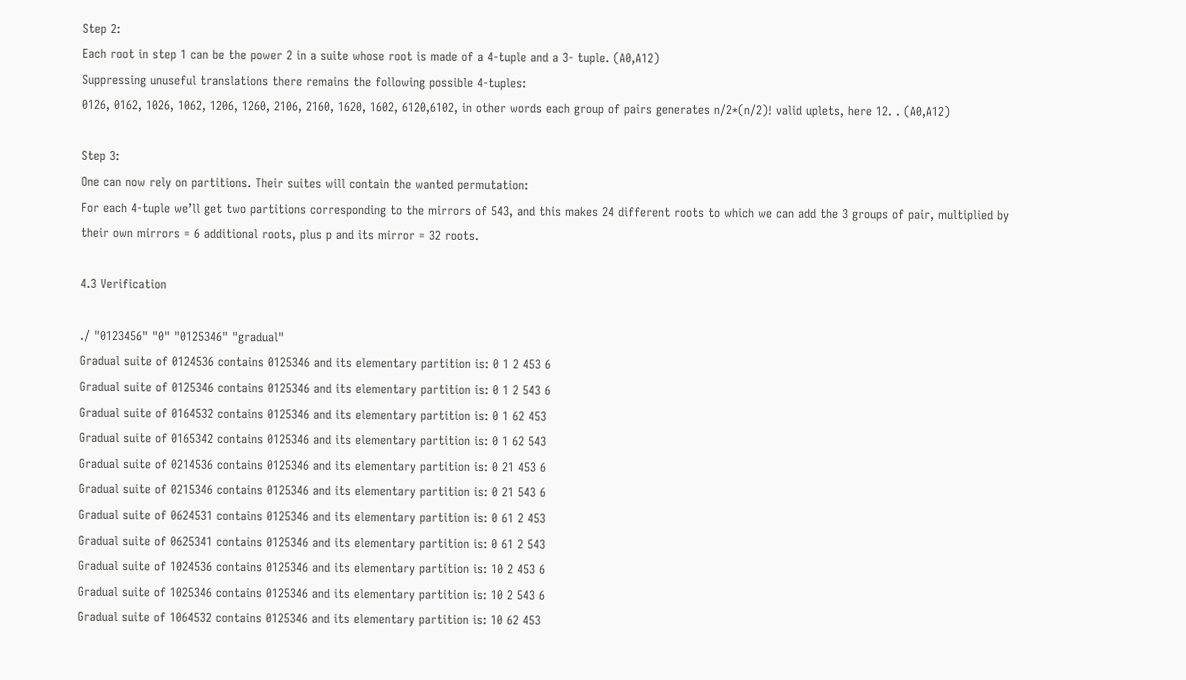Step 2:
Each root in step 1 can be the power 2 in a suite whose root is made of a 4-tuple and a 3- tuple. (A0,A12)
Suppressing unuseful translations there remains the following possible 4-tuples:
0126, 0162, 1026, 1062, 1206, 1260, 2106, 2160, 1620, 1602, 6120,6102, in other words each group of pairs generates n/2*(n/2)! valid uplets, here 12. . (A0,A12)

Step 3:
One can now rely on partitions. Their suites will contain the wanted permutation:
For each 4-tuple we’ll get two partitions corresponding to the mirrors of 543, and this makes 24 different roots to which we can add the 3 groups of pair, multiplied by their own mirrors = 6 additional roots, plus p and its mirror = 32 roots.

4.3 Verification

./ "0123456" "0" "0125346" "gradual"
Gradual suite of 0124536 contains 0125346 and its elementary partition is: 0 1 2 453 6
Gradual suite of 0125346 contains 0125346 and its elementary partition is: 0 1 2 543 6
Gradual suite of 0164532 contains 0125346 and its elementary partition is: 0 1 62 453
Gradual suite of 0165342 contains 0125346 and its elementary partition is: 0 1 62 543
Gradual suite of 0214536 contains 0125346 and its elementary partition is: 0 21 453 6
Gradual suite of 0215346 contains 0125346 and its elementary partition is: 0 21 543 6
Gradual suite of 0624531 contains 0125346 and its elementary partition is: 0 61 2 453
Gradual suite of 0625341 contains 0125346 and its elementary partition is: 0 61 2 543
Gradual suite of 1024536 contains 0125346 and its elementary partition is: 10 2 453 6
Gradual suite of 1025346 contains 0125346 and its elementary partition is: 10 2 543 6
Gradual suite of 1064532 contains 0125346 and its elementary partition is: 10 62 453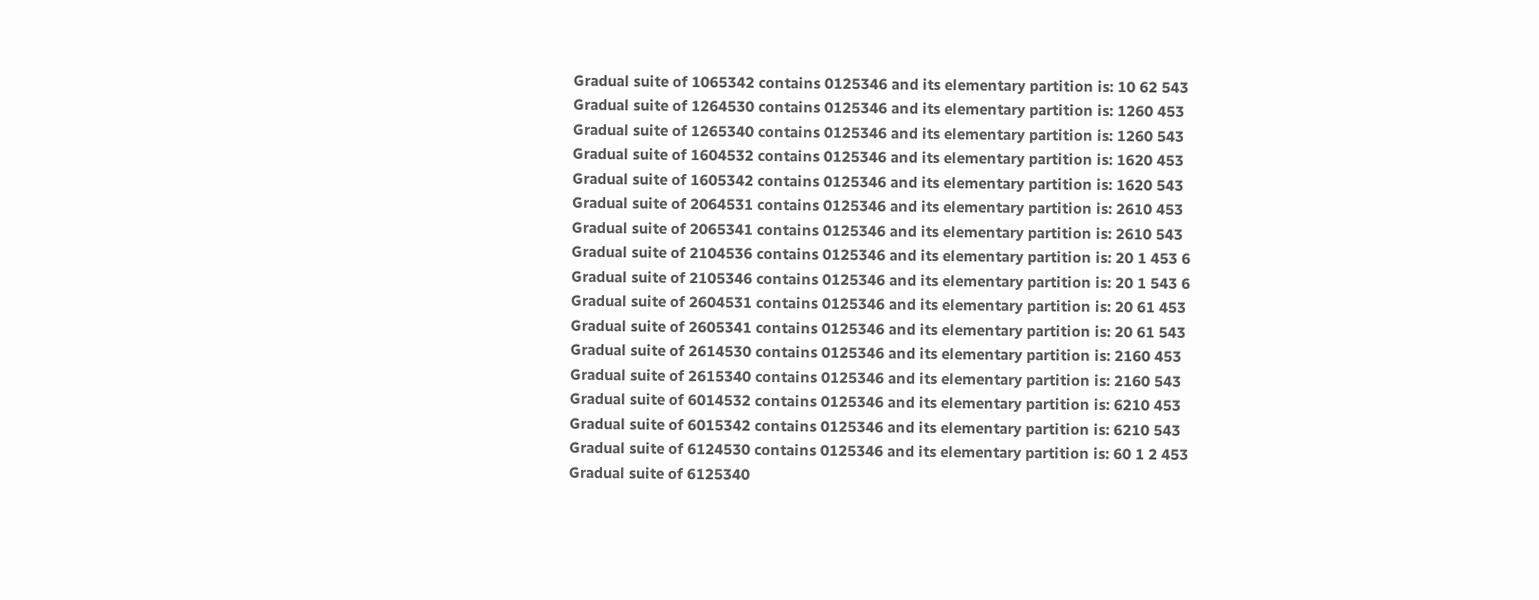Gradual suite of 1065342 contains 0125346 and its elementary partition is: 10 62 543
Gradual suite of 1264530 contains 0125346 and its elementary partition is: 1260 453
Gradual suite of 1265340 contains 0125346 and its elementary partition is: 1260 543
Gradual suite of 1604532 contains 0125346 and its elementary partition is: 1620 453
Gradual suite of 1605342 contains 0125346 and its elementary partition is: 1620 543
Gradual suite of 2064531 contains 0125346 and its elementary partition is: 2610 453
Gradual suite of 2065341 contains 0125346 and its elementary partition is: 2610 543
Gradual suite of 2104536 contains 0125346 and its elementary partition is: 20 1 453 6
Gradual suite of 2105346 contains 0125346 and its elementary partition is: 20 1 543 6
Gradual suite of 2604531 contains 0125346 and its elementary partition is: 20 61 453
Gradual suite of 2605341 contains 0125346 and its elementary partition is: 20 61 543
Gradual suite of 2614530 contains 0125346 and its elementary partition is: 2160 453
Gradual suite of 2615340 contains 0125346 and its elementary partition is: 2160 543
Gradual suite of 6014532 contains 0125346 and its elementary partition is: 6210 453
Gradual suite of 6015342 contains 0125346 and its elementary partition is: 6210 543
Gradual suite of 6124530 contains 0125346 and its elementary partition is: 60 1 2 453
Gradual suite of 6125340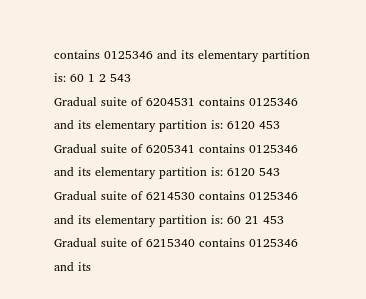contains 0125346 and its elementary partition is: 60 1 2 543
Gradual suite of 6204531 contains 0125346 and its elementary partition is: 6120 453
Gradual suite of 6205341 contains 0125346 and its elementary partition is: 6120 543
Gradual suite of 6214530 contains 0125346 and its elementary partition is: 60 21 453
Gradual suite of 6215340 contains 0125346 and its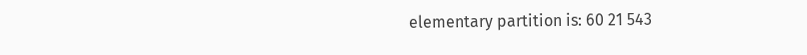elementary partition is: 60 21 543